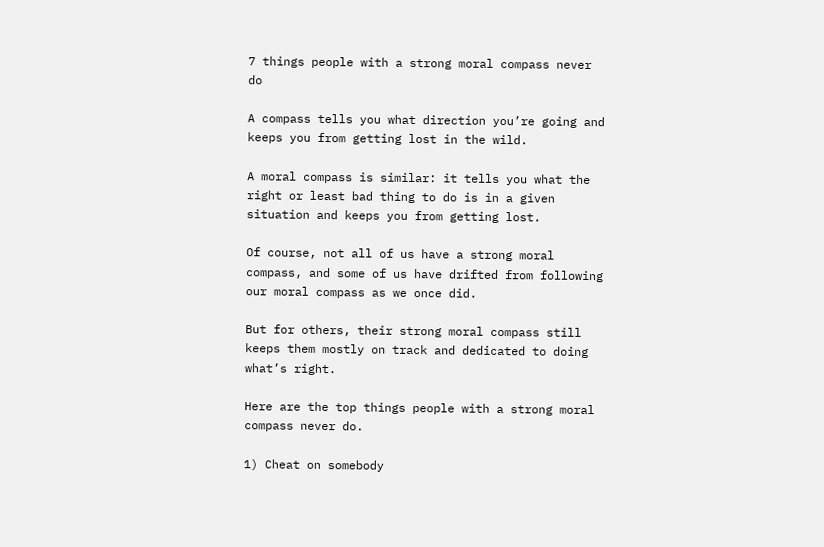7 things people with a strong moral compass never do

A compass tells you what direction you’re going and keeps you from getting lost in the wild.

A moral compass is similar: it tells you what the right or least bad thing to do is in a given situation and keeps you from getting lost.

Of course, not all of us have a strong moral compass, and some of us have drifted from following our moral compass as we once did.

But for others, their strong moral compass still keeps them mostly on track and dedicated to doing what’s right.

Here are the top things people with a strong moral compass never do.

1) Cheat on somebody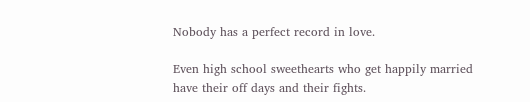Nobody has a perfect record in love.

Even high school sweethearts who get happily married have their off days and their fights.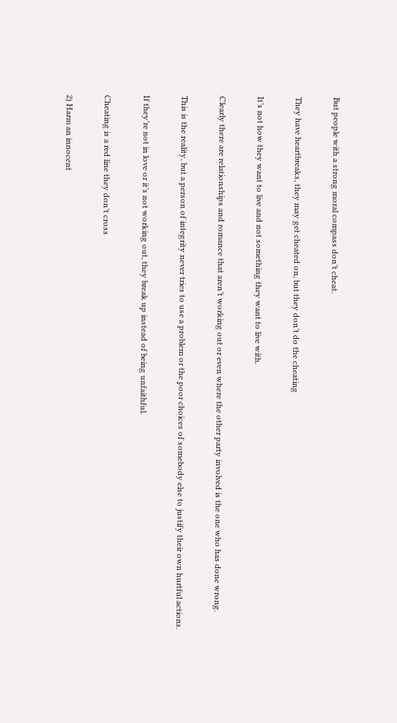But people with a strong moral compass don’t cheat.

They have heartbreaks, they may get cheated on, but they don’t do the cheating

It’s not how they want to live and not something they want to live with.

Clearly there are relationships and romance that aren’t working out or even where the other party involved is the one who has done wrong.

This is the reality, but a person of integrity never tries to use a problem or the poor choices of somebody else to justify their own hurtful actions.

If they’re not in love or it’s not working out, they break up instead of being unfaithful.

Cheating is a red line they don’t cross

2) Harm an innocent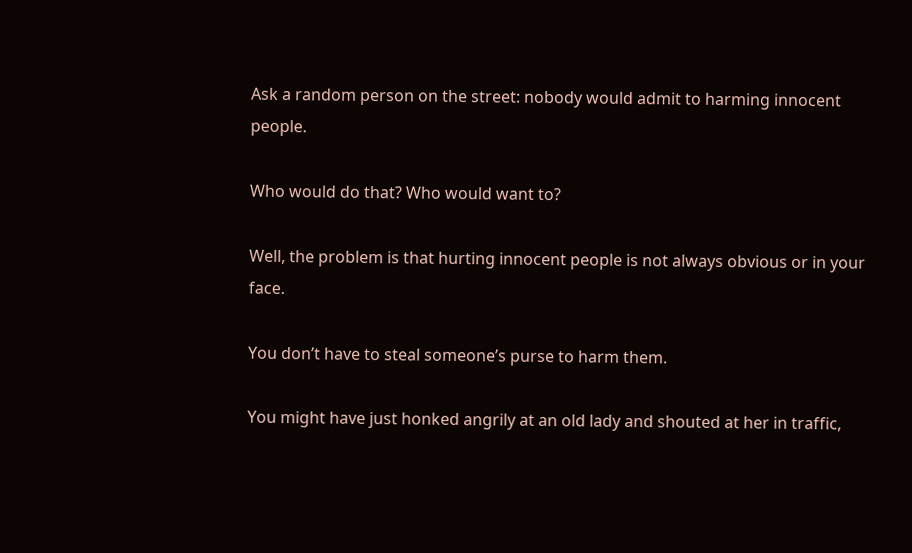Ask a random person on the street: nobody would admit to harming innocent people.

Who would do that? Who would want to?

Well, the problem is that hurting innocent people is not always obvious or in your face.

You don’t have to steal someone’s purse to harm them.

You might have just honked angrily at an old lady and shouted at her in traffic,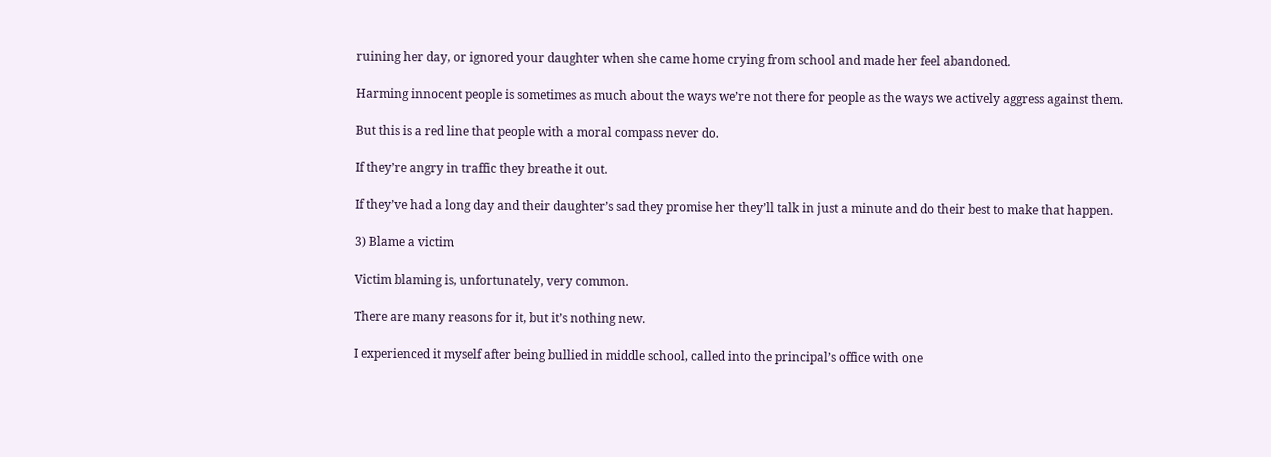ruining her day, or ignored your daughter when she came home crying from school and made her feel abandoned.

Harming innocent people is sometimes as much about the ways we’re not there for people as the ways we actively aggress against them.

But this is a red line that people with a moral compass never do.

If they’re angry in traffic they breathe it out.

If they’ve had a long day and their daughter’s sad they promise her they’ll talk in just a minute and do their best to make that happen.

3) Blame a victim

Victim blaming is, unfortunately, very common.

There are many reasons for it, but it’s nothing new.

I experienced it myself after being bullied in middle school, called into the principal’s office with one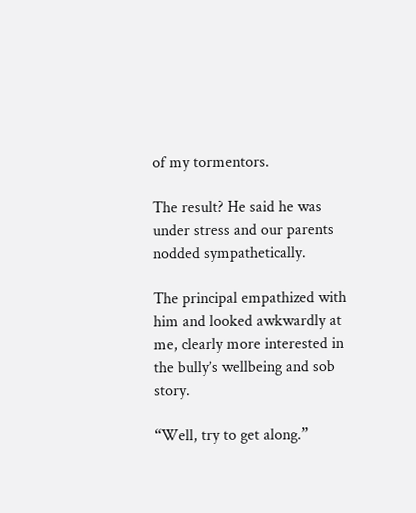of my tormentors.

The result? He said he was under stress and our parents nodded sympathetically.

The principal empathized with him and looked awkwardly at me, clearly more interested in the bully’s wellbeing and sob story.

“Well, try to get along.”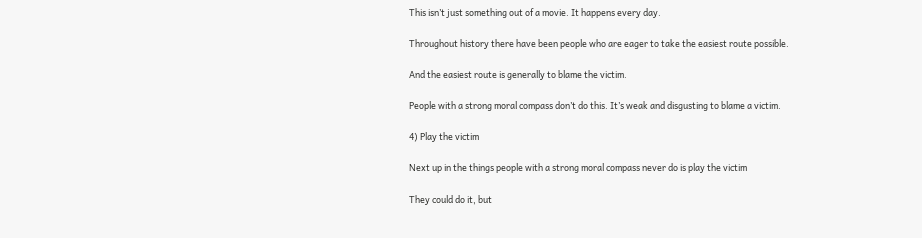This isn’t just something out of a movie. It happens every day.

Throughout history there have been people who are eager to take the easiest route possible.

And the easiest route is generally to blame the victim.

People with a strong moral compass don’t do this. It’s weak and disgusting to blame a victim.

4) Play the victim

Next up in the things people with a strong moral compass never do is play the victim

They could do it, but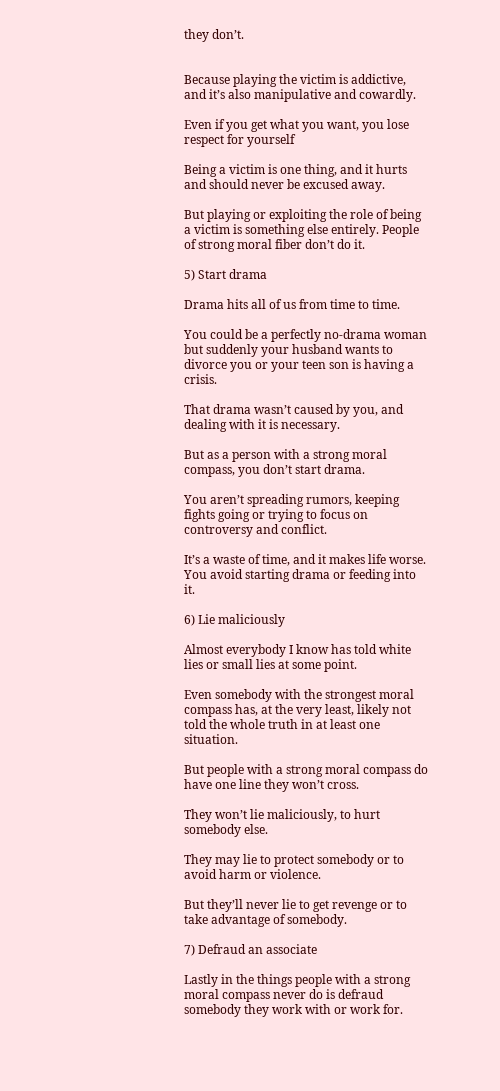they don’t.


Because playing the victim is addictive, and it’s also manipulative and cowardly.

Even if you get what you want, you lose respect for yourself

Being a victim is one thing, and it hurts and should never be excused away.

But playing or exploiting the role of being a victim is something else entirely. People of strong moral fiber don’t do it.

5) Start drama

Drama hits all of us from time to time.

You could be a perfectly no-drama woman but suddenly your husband wants to divorce you or your teen son is having a crisis.

That drama wasn’t caused by you, and dealing with it is necessary.

But as a person with a strong moral compass, you don’t start drama.

You aren’t spreading rumors, keeping fights going or trying to focus on controversy and conflict.

It’s a waste of time, and it makes life worse. You avoid starting drama or feeding into it.

6) Lie maliciously

Almost everybody I know has told white lies or small lies at some point.

Even somebody with the strongest moral compass has, at the very least, likely not told the whole truth in at least one situation.

But people with a strong moral compass do have one line they won’t cross.

They won’t lie maliciously, to hurt somebody else.

They may lie to protect somebody or to avoid harm or violence.

But they’ll never lie to get revenge or to take advantage of somebody.

7) Defraud an associate

Lastly in the things people with a strong moral compass never do is defraud somebody they work with or work for.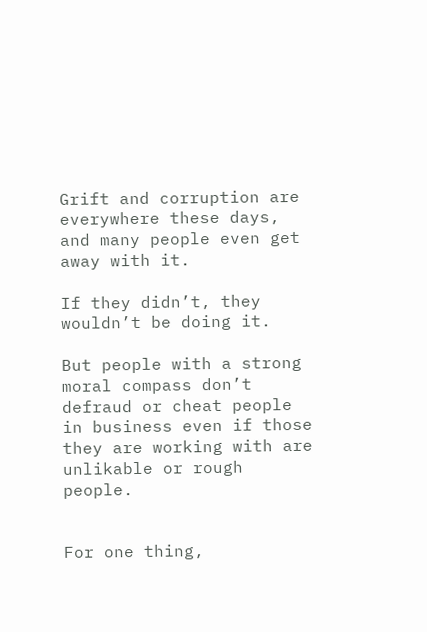Grift and corruption are everywhere these days, and many people even get away with it.

If they didn’t, they wouldn’t be doing it.

But people with a strong moral compass don’t defraud or cheat people in business even if those they are working with are unlikable or rough people.


For one thing,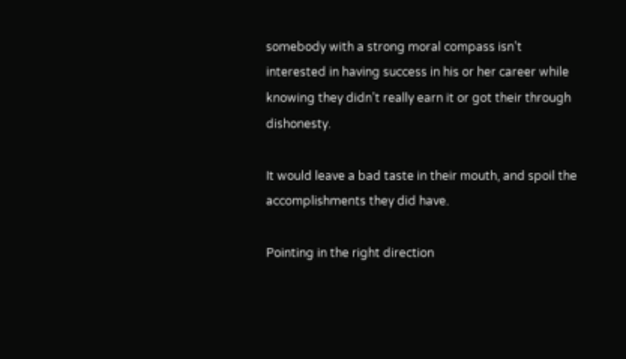somebody with a strong moral compass isn’t interested in having success in his or her career while knowing they didn’t really earn it or got their through dishonesty.

It would leave a bad taste in their mouth, and spoil the accomplishments they did have.

Pointing in the right direction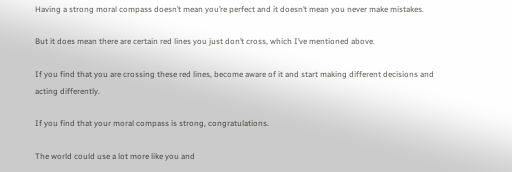Having a strong moral compass doesn’t mean you’re perfect and it doesn’t mean you never make mistakes.

But it does mean there are certain red lines you just don’t cross, which I’ve mentioned above.

If you find that you are crossing these red lines, become aware of it and start making different decisions and acting differently.

If you find that your moral compass is strong, congratulations.

The world could use a lot more like you and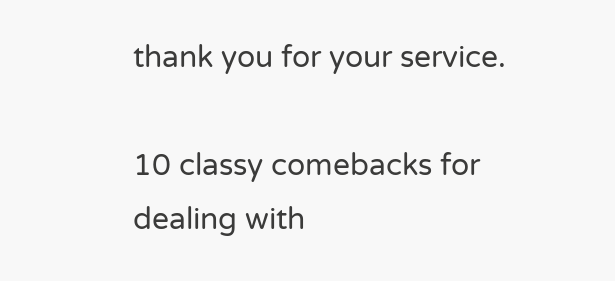thank you for your service.

10 classy comebacks for dealing with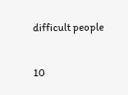difficult people

10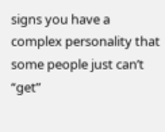signs you have a complex personality that some people just can’t “get”